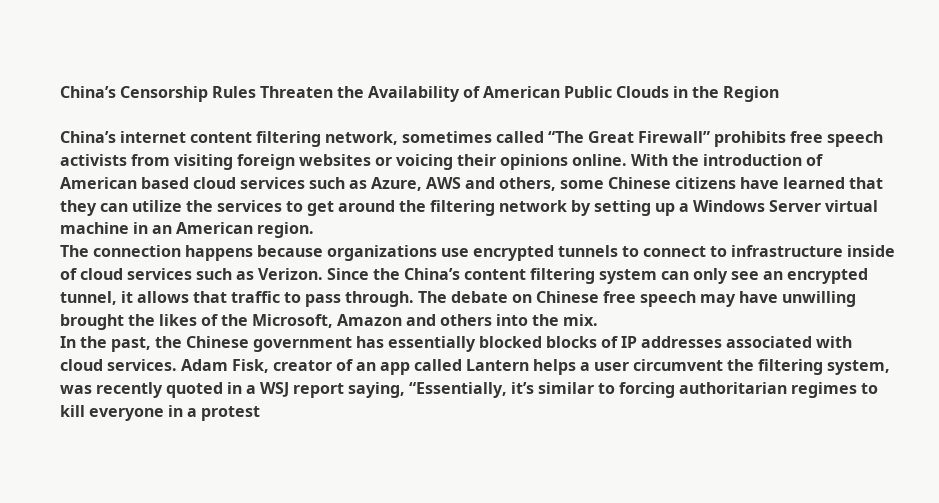China’s Censorship Rules Threaten the Availability of American Public Clouds in the Region

China’s internet content filtering network, sometimes called “The Great Firewall” prohibits free speech activists from visiting foreign websites or voicing their opinions online. With the introduction of American based cloud services such as Azure, AWS and others, some Chinese citizens have learned that they can utilize the services to get around the filtering network by setting up a Windows Server virtual machine in an American region.
The connection happens because organizations use encrypted tunnels to connect to infrastructure inside of cloud services such as Verizon. Since the China’s content filtering system can only see an encrypted tunnel, it allows that traffic to pass through. The debate on Chinese free speech may have unwilling brought the likes of the Microsoft, Amazon and others into the mix.
In the past, the Chinese government has essentially blocked blocks of IP addresses associated with cloud services. Adam Fisk, creator of an app called Lantern helps a user circumvent the filtering system, was recently quoted in a WSJ report saying, “Essentially, it’s similar to forcing authoritarian regimes to kill everyone in a protest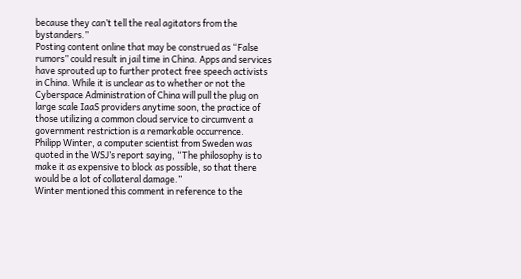because they can’t tell the real agitators from the bystanders.”
Posting content online that may be construed as “False rumors” could result in jail time in China. Apps and services have sprouted up to further protect free speech activists in China. While it is unclear as to whether or not the Cyberspace Administration of China will pull the plug on large scale IaaS providers anytime soon, the practice of those utilizing a common cloud service to circumvent a government restriction is a remarkable occurrence.
Philipp Winter, a computer scientist from Sweden was quoted in the WSJ’s report saying, “The philosophy is to make it as expensive to block as possible, so that there would be a lot of collateral damage.”
Winter mentioned this comment in reference to the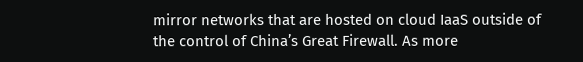mirror networks that are hosted on cloud IaaS outside of the control of China’s Great Firewall. As more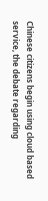Chinese citizens begin using cloud based service, the debate regarding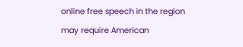online free speech in the region may require American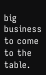big business to come to the table.